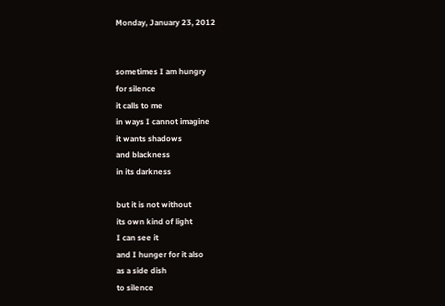Monday, January 23, 2012


sometimes I am hungry
for silence
it calls to me
in ways I cannot imagine
it wants shadows
and blackness
in its darkness

but it is not without
its own kind of light
I can see it
and I hunger for it also
as a side dish
to silence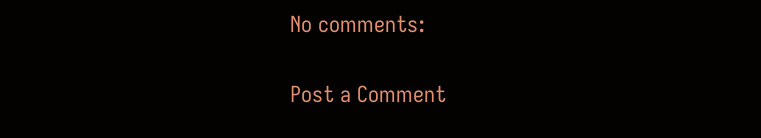No comments:

Post a Comment